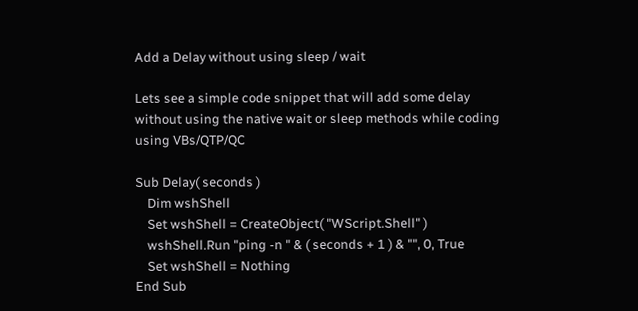Add a Delay without using sleep / wait

Lets see a simple code snippet that will add some delay without using the native wait or sleep methods while coding using VBs/QTP/QC

Sub Delay( seconds )
    Dim wshShell
    Set wshShell = CreateObject( "WScript.Shell" )
    wshShell.Run "ping -n " & ( seconds + 1 ) & "", 0, True
    Set wshShell = Nothing
End Sub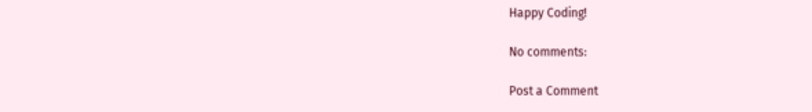Happy Coding!

No comments:

Post a Comment